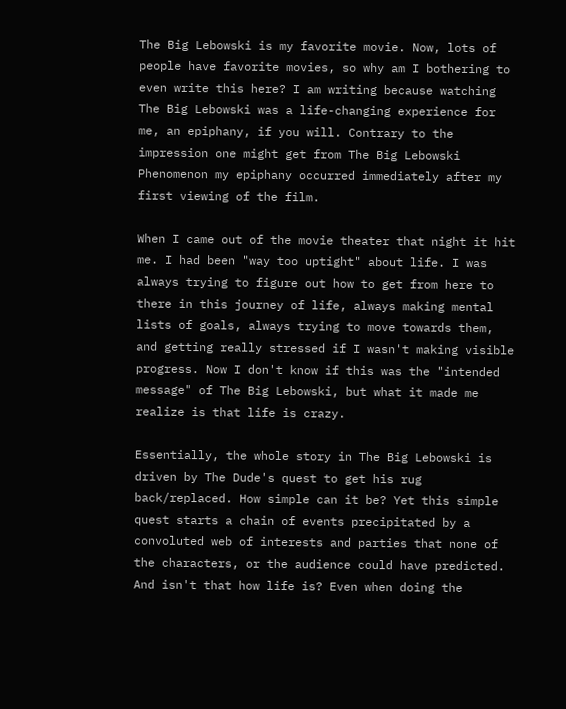The Big Lebowski is my favorite movie. Now, lots of people have favorite movies, so why am I bothering to even write this here? I am writing because watching The Big Lebowski was a life-changing experience for me, an epiphany, if you will. Contrary to the impression one might get from The Big Lebowski Phenomenon my epiphany occurred immediately after my first viewing of the film.

When I came out of the movie theater that night it hit me. I had been "way too uptight" about life. I was always trying to figure out how to get from here to there in this journey of life, always making mental lists of goals, always trying to move towards them, and getting really stressed if I wasn't making visible progress. Now I don't know if this was the "intended message" of The Big Lebowski, but what it made me realize is that life is crazy.

Essentially, the whole story in The Big Lebowski is driven by The Dude's quest to get his rug back/replaced. How simple can it be? Yet this simple quest starts a chain of events precipitated by a convoluted web of interests and parties that none of the characters, or the audience could have predicted. And isn't that how life is? Even when doing the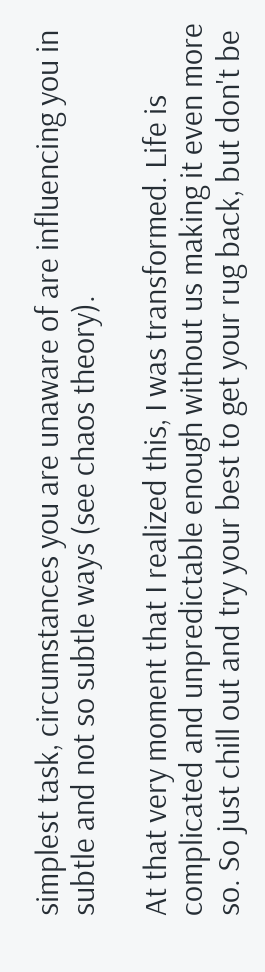simplest task, circumstances you are unaware of are influencing you in subtle and not so subtle ways (see chaos theory).

At that very moment that I realized this, I was transformed. Life is complicated and unpredictable enough without us making it even more so. So just chill out and try your best to get your rug back, but don't be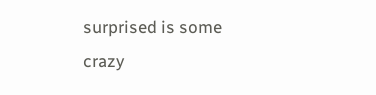surprised is some crazy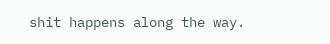shit happens along the way.